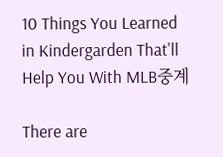10 Things You Learned in Kindergarden That'll Help You With MLB중계

There are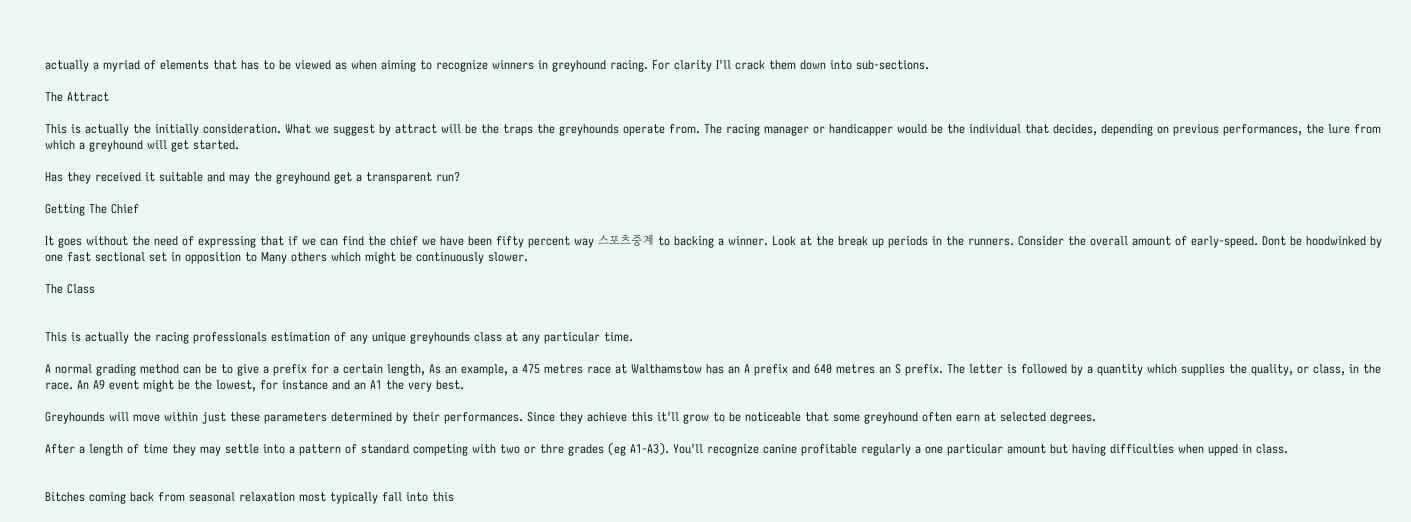actually a myriad of elements that has to be viewed as when aiming to recognize winners in greyhound racing. For clarity I'll crack them down into sub-sections.

The Attract

This is actually the initially consideration. What we suggest by attract will be the traps the greyhounds operate from. The racing manager or handicapper would be the individual that decides, depending on previous performances, the lure from which a greyhound will get started.

Has they received it suitable and may the greyhound get a transparent run?

Getting The Chief

It goes without the need of expressing that if we can find the chief we have been fifty percent way 스포츠중계 to backing a winner. Look at the break up periods in the runners. Consider the overall amount of early-speed. Dont be hoodwinked by one fast sectional set in opposition to Many others which might be continuously slower.

The Class


This is actually the racing professionals estimation of any unique greyhounds class at any particular time.

A normal grading method can be to give a prefix for a certain length, As an example, a 475 metres race at Walthamstow has an A prefix and 640 metres an S prefix. The letter is followed by a quantity which supplies the quality, or class, in the race. An A9 event might be the lowest, for instance and an A1 the very best.

Greyhounds will move within just these parameters determined by their performances. Since they achieve this it'll grow to be noticeable that some greyhound often earn at selected degrees.

After a length of time they may settle into a pattern of standard competing with two or thre grades (eg A1-A3). You'll recognize canine profitable regularly a one particular amount but having difficulties when upped in class.


Bitches coming back from seasonal relaxation most typically fall into this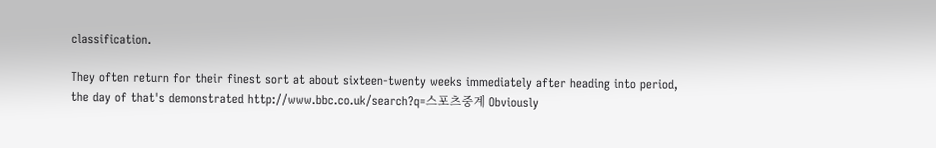classification.

They often return for their finest sort at about sixteen-twenty weeks immediately after heading into period, the day of that's demonstrated http://www.bbc.co.uk/search?q=스포츠중계 Obviously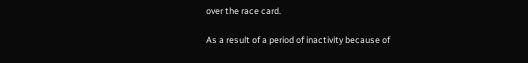over the race card.

As a result of a period of inactivity because of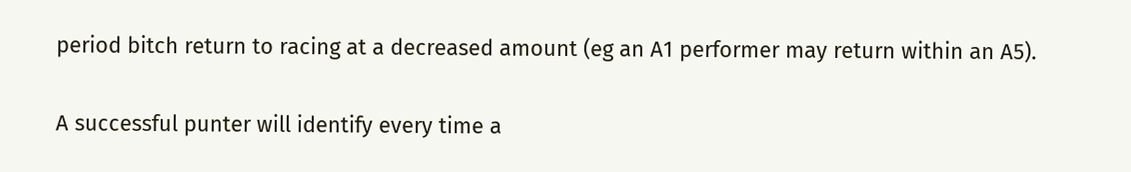period bitch return to racing at a decreased amount (eg an A1 performer may return within an A5).

A successful punter will identify every time a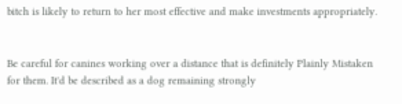bitch is likely to return to her most effective and make investments appropriately.


Be careful for canines working over a distance that is definitely Plainly Mistaken for them. It'd be described as a dog remaining strongly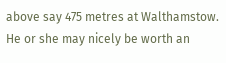above say 475 metres at Walthamstow. He or she may nicely be worth an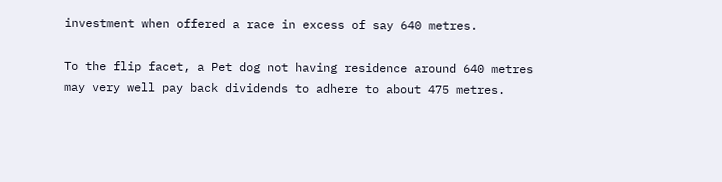investment when offered a race in excess of say 640 metres.

To the flip facet, a Pet dog not having residence around 640 metres may very well pay back dividends to adhere to about 475 metres.